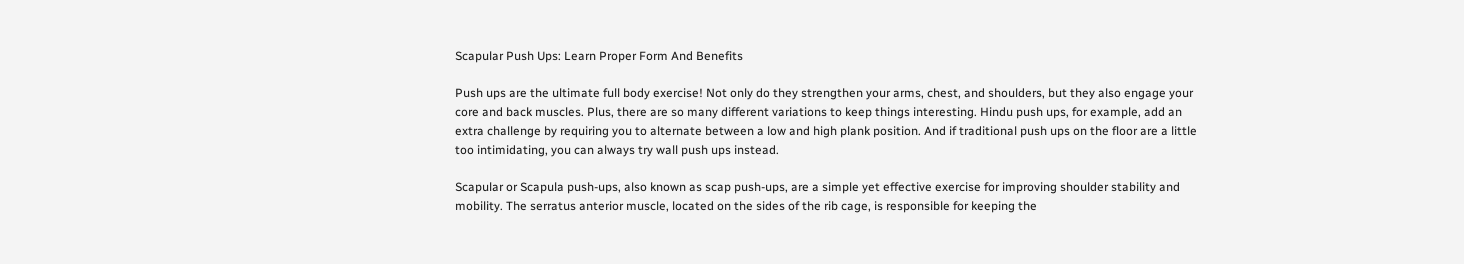Scapular Push Ups: Learn Proper Form And Benefits

Push ups are the ultimate full body exercise! Not only do they strengthen your arms, chest, and shoulders, but they also engage your core and back muscles. Plus, there are so many different variations to keep things interesting. Hindu push ups, for example, add an extra challenge by requiring you to alternate between a low and high plank position. And if traditional push ups on the floor are a little too intimidating, you can always try wall push ups instead.

Scapular or Scapula push-ups, also known as scap push-ups, are a simple yet effective exercise for improving shoulder stability and mobility. The serratus anterior muscle, located on the sides of the rib cage, is responsible for keeping the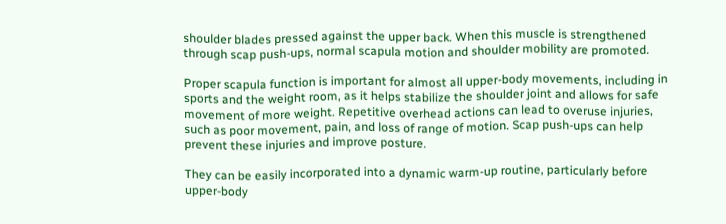shoulder blades pressed against the upper back. When this muscle is strengthened through scap push-ups, normal scapula motion and shoulder mobility are promoted.

Proper scapula function is important for almost all upper-body movements, including in sports and the weight room, as it helps stabilize the shoulder joint and allows for safe movement of more weight. Repetitive overhead actions can lead to overuse injuries, such as poor movement, pain, and loss of range of motion. Scap push-ups can help prevent these injuries and improve posture.

They can be easily incorporated into a dynamic warm-up routine, particularly before upper-body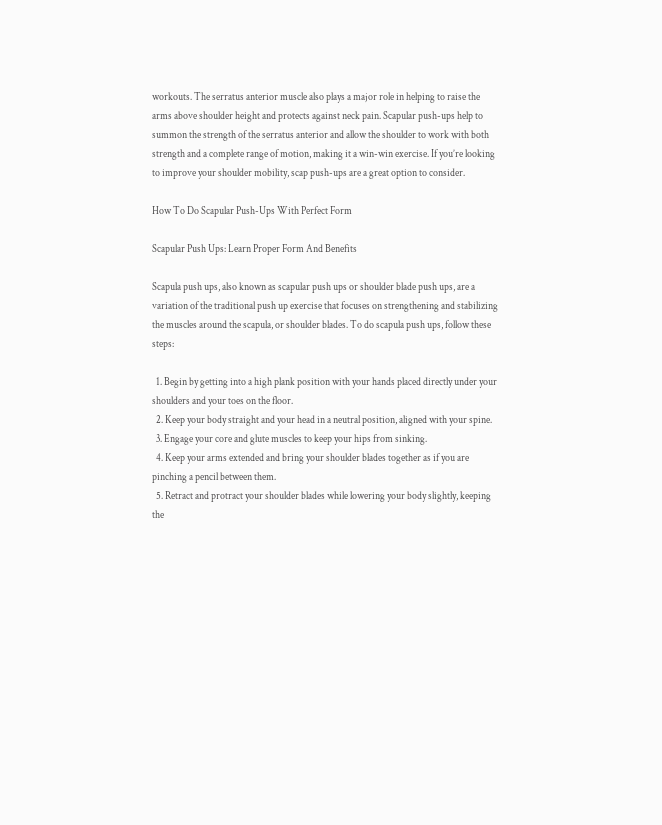workouts. The serratus anterior muscle also plays a major role in helping to raise the arms above shoulder height and protects against neck pain. Scapular push-ups help to summon the strength of the serratus anterior and allow the shoulder to work with both strength and a complete range of motion, making it a win-win exercise. If you’re looking to improve your shoulder mobility, scap push-ups are a great option to consider.

How To Do Scapular Push-Ups With Perfect Form

Scapular Push Ups: Learn Proper Form And Benefits

Scapula push ups, also known as scapular push ups or shoulder blade push ups, are a variation of the traditional push up exercise that focuses on strengthening and stabilizing the muscles around the scapula, or shoulder blades. To do scapula push ups, follow these steps:

  1. Begin by getting into a high plank position with your hands placed directly under your shoulders and your toes on the floor.
  2. Keep your body straight and your head in a neutral position, aligned with your spine.
  3. Engage your core and glute muscles to keep your hips from sinking.
  4. Keep your arms extended and bring your shoulder blades together as if you are pinching a pencil between them.
  5. Retract and protract your shoulder blades while lowering your body slightly, keeping the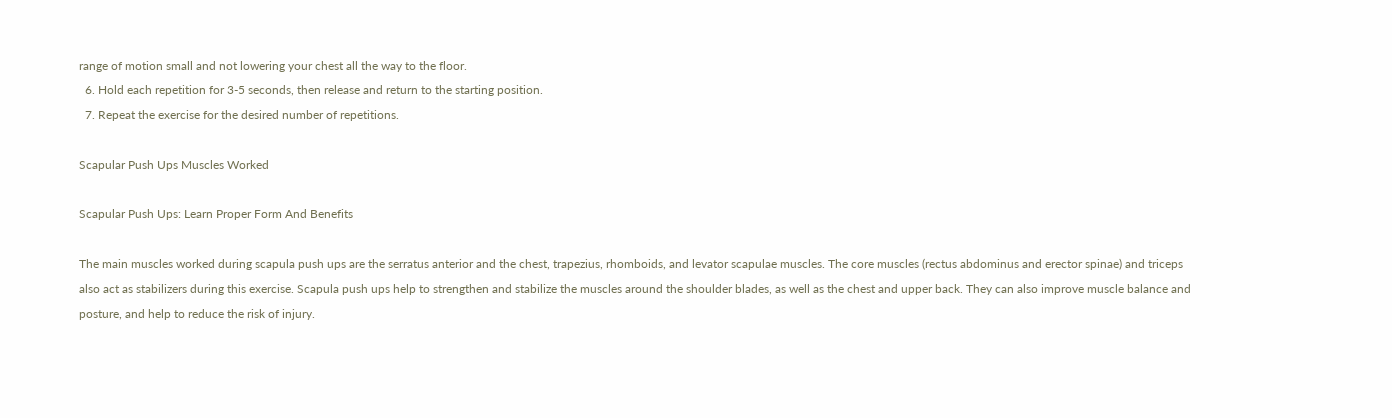range of motion small and not lowering your chest all the way to the floor.
  6. Hold each repetition for 3-5 seconds, then release and return to the starting position.
  7. Repeat the exercise for the desired number of repetitions.

Scapular Push Ups Muscles Worked

Scapular Push Ups: Learn Proper Form And Benefits

The main muscles worked during scapula push ups are the serratus anterior and the chest, trapezius, rhomboids, and levator scapulae muscles. The core muscles (rectus abdominus and erector spinae) and triceps also act as stabilizers during this exercise. Scapula push ups help to strengthen and stabilize the muscles around the shoulder blades, as well as the chest and upper back. They can also improve muscle balance and posture, and help to reduce the risk of injury.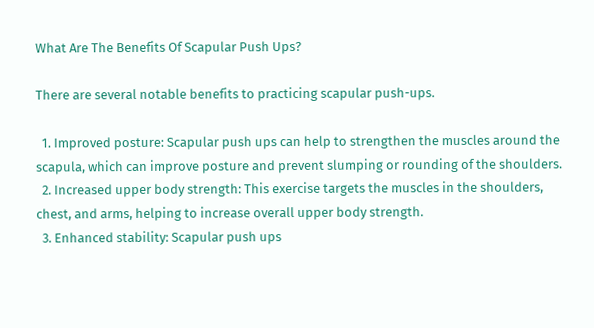What Are The Benefits Of Scapular Push Ups?

There are several notable benefits to practicing scapular push-ups.

  1. Improved posture: Scapular push ups can help to strengthen the muscles around the scapula, which can improve posture and prevent slumping or rounding of the shoulders.
  2. Increased upper body strength: This exercise targets the muscles in the shoulders, chest, and arms, helping to increase overall upper body strength.
  3. Enhanced stability: Scapular push ups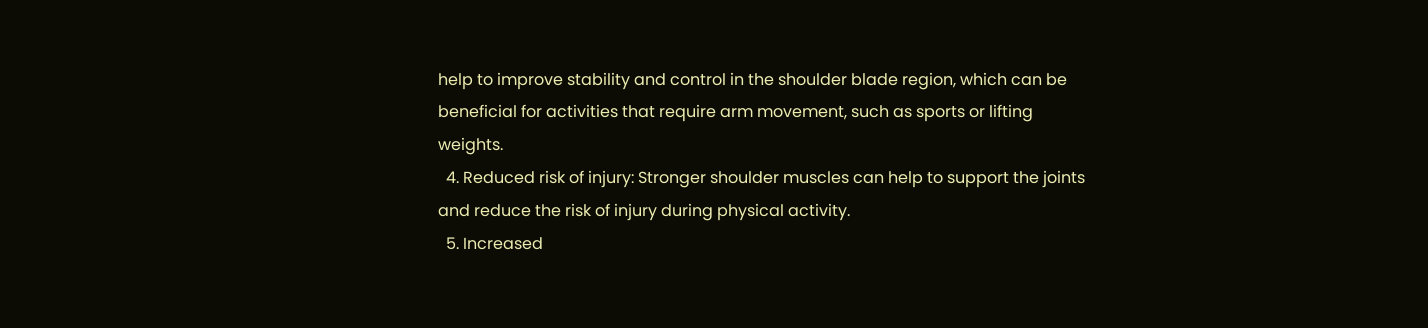help to improve stability and control in the shoulder blade region, which can be beneficial for activities that require arm movement, such as sports or lifting weights.
  4. Reduced risk of injury: Stronger shoulder muscles can help to support the joints and reduce the risk of injury during physical activity.
  5. Increased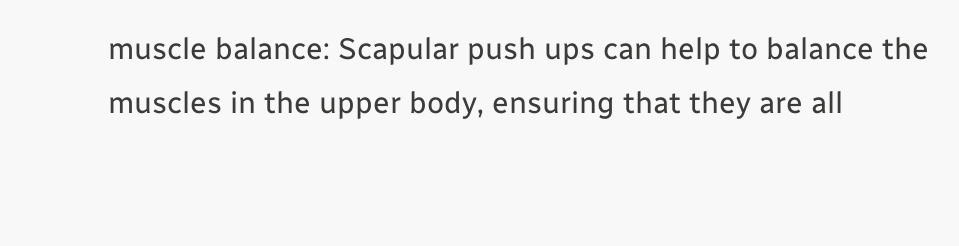muscle balance: Scapular push ups can help to balance the muscles in the upper body, ensuring that they are all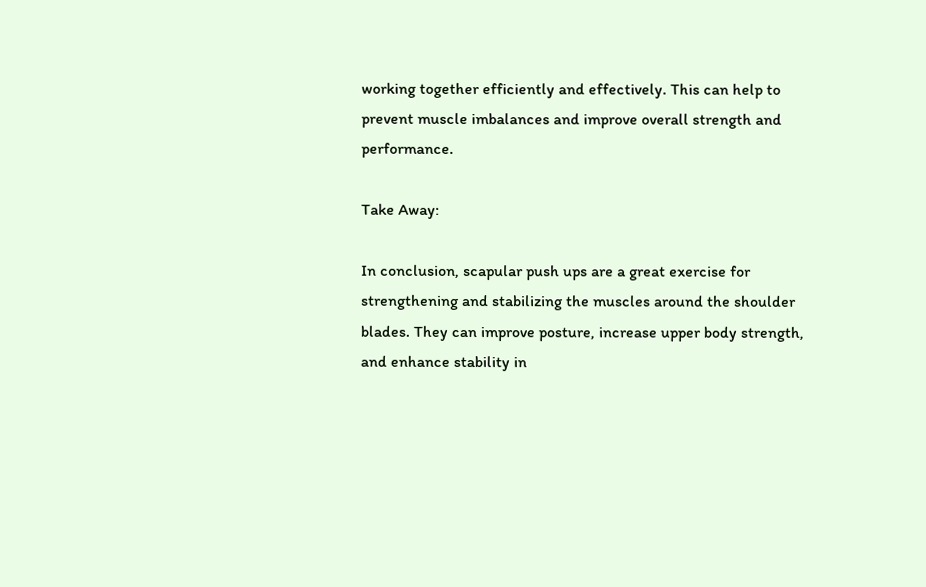working together efficiently and effectively. This can help to prevent muscle imbalances and improve overall strength and performance.

Take Away:

In conclusion, scapular push ups are a great exercise for strengthening and stabilizing the muscles around the shoulder blades. They can improve posture, increase upper body strength, and enhance stability in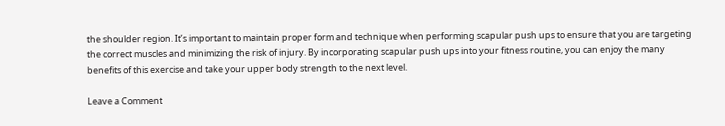the shoulder region. It’s important to maintain proper form and technique when performing scapular push ups to ensure that you are targeting the correct muscles and minimizing the risk of injury. By incorporating scapular push ups into your fitness routine, you can enjoy the many benefits of this exercise and take your upper body strength to the next level.

Leave a Comment